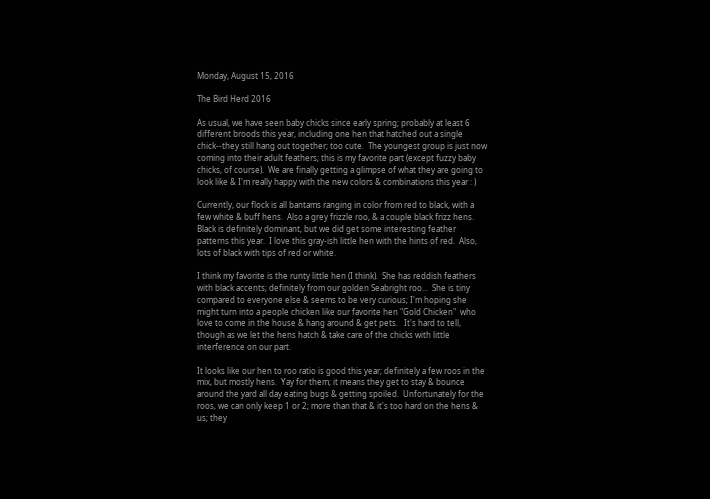Monday, August 15, 2016

The Bird Herd 2016

As usual, we have seen baby chicks since early spring; probably at least 6 different broods this year, including one hen that hatched out a single chick--they still hang out together; too cute.  The youngest group is just now coming into their adult feathers; this is my favorite part (except fuzzy baby chicks, of course).  We are finally getting a glimpse of what they are going to look like & I'm really happy with the new colors & combinations this year : )

Currently, our flock is all bantams ranging in color from red to black, with a few white & buff hens.  Also a grey frizzle roo, & a couple black frizz hens.  Black is definitely dominant, but we did get some interesting feather patterns this year.  I love this gray-ish little hen with the hints of red.  Also, lots of black with tips of red or white.

I think my favorite is the runty little hen (I think).  She has reddish feathers with black accents; definitely from our golden Seabright roo...  She is tiny compared to everyone else & seems to be very curious; I'm hoping she might turn into a people chicken like our favorite hen "Gold Chicken"  who love to come in the house & hang around & get pets.   It's hard to tell, though as we let the hens hatch & take care of the chicks with little interference on our part.

It looks like our hen to roo ratio is good this year; definitely a few roos in the mix, but mostly hens.  Yay for them; it means they get to stay & bounce around the yard all day eating bugs & getting spoiled.  Unfortunately for the roos, we can only keep 1 or 2; more than that & it's too hard on the hens & us; they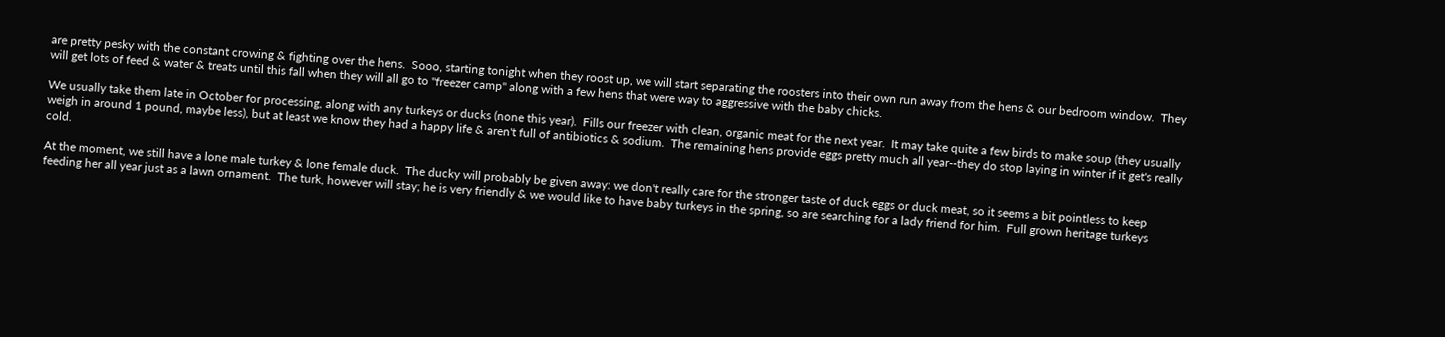are pretty pesky with the constant crowing & fighting over the hens.  Sooo, starting tonight when they roost up, we will start separating the roosters into their own run away from the hens & our bedroom window.  They will get lots of feed & water & treats until this fall when they will all go to "freezer camp" along with a few hens that were way to aggressive with the baby chicks.

We usually take them late in October for processing, along with any turkeys or ducks (none this year).  Fills our freezer with clean, organic meat for the next year.  It may take quite a few birds to make soup (they usually weigh in around 1 pound, maybe less), but at least we know they had a happy life & aren't full of antibiotics & sodium.  The remaining hens provide eggs pretty much all year--they do stop laying in winter if it get's really cold.

At the moment, we still have a lone male turkey & lone female duck.  The ducky will probably be given away: we don't really care for the stronger taste of duck eggs or duck meat, so it seems a bit pointless to keep feeding her all year just as a lawn ornament.  The turk, however will stay; he is very friendly & we would like to have baby turkeys in the spring, so are searching for a lady friend for him.  Full grown heritage turkeys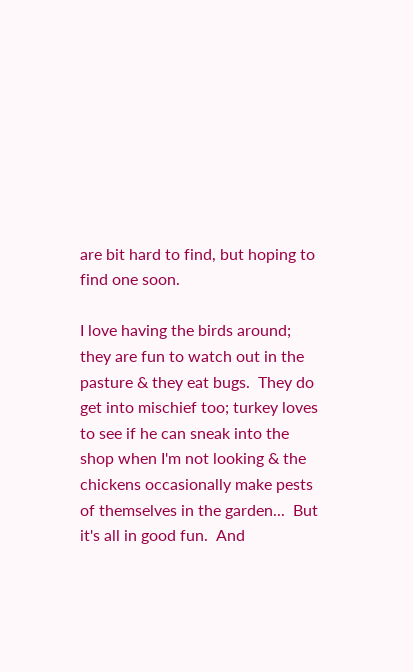are bit hard to find, but hoping to find one soon.

I love having the birds around; they are fun to watch out in the pasture & they eat bugs.  They do get into mischief too; turkey loves to see if he can sneak into the shop when I'm not looking & the chickens occasionally make pests of themselves in the garden...  But it's all in good fun.  And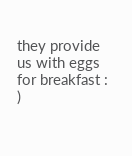they provide us with eggs for breakfast : )